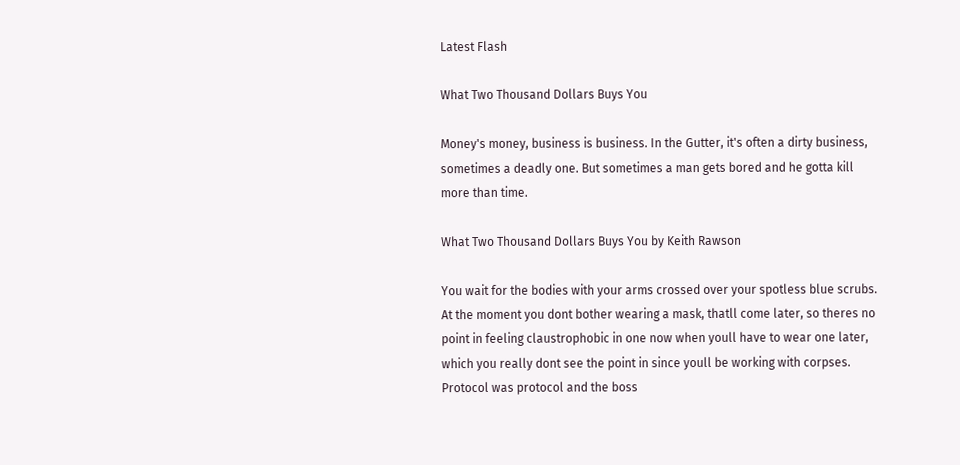Latest Flash

What Two Thousand Dollars Buys You

Money's money, business is business. In the Gutter, it's often a dirty business, sometimes a deadly one. But sometimes a man gets bored and he gotta kill more than time.

What Two Thousand Dollars Buys You by Keith Rawson

You wait for the bodies with your arms crossed over your spotless blue scrubs.
At the moment you dont bother wearing a mask, thatll come later, so theres no point in feeling claustrophobic in one now when youll have to wear one later, which you really dont see the point in since youll be working with corpses.
Protocol was protocol and the boss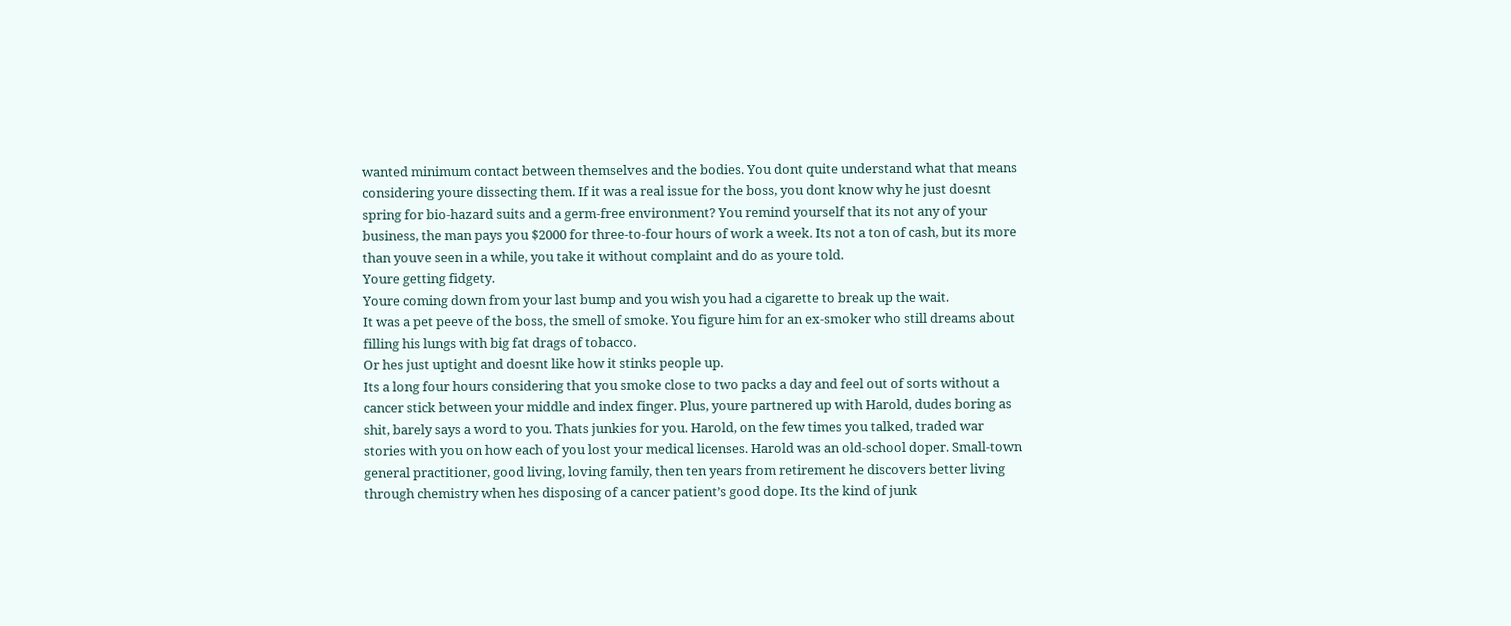wanted minimum contact between themselves and the bodies. You dont quite understand what that means considering youre dissecting them. If it was a real issue for the boss, you dont know why he just doesnt spring for bio-hazard suits and a germ-free environment? You remind yourself that its not any of your business, the man pays you $2000 for three-to-four hours of work a week. Its not a ton of cash, but its more than youve seen in a while, you take it without complaint and do as youre told.
Youre getting fidgety.
Youre coming down from your last bump and you wish you had a cigarette to break up the wait.
It was a pet peeve of the boss, the smell of smoke. You figure him for an ex-smoker who still dreams about filling his lungs with big fat drags of tobacco.
Or hes just uptight and doesnt like how it stinks people up.
Its a long four hours considering that you smoke close to two packs a day and feel out of sorts without a cancer stick between your middle and index finger. Plus, youre partnered up with Harold, dudes boring as shit, barely says a word to you. Thats junkies for you. Harold, on the few times you talked, traded war stories with you on how each of you lost your medical licenses. Harold was an old-school doper. Small-town general practitioner, good living, loving family, then ten years from retirement he discovers better living through chemistry when hes disposing of a cancer patient’s good dope. Its the kind of junk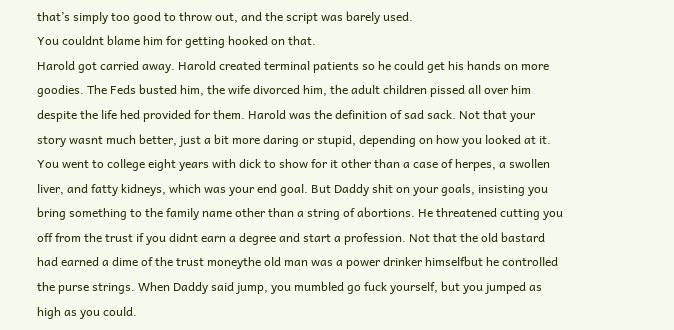that’s simply too good to throw out, and the script was barely used.
You couldnt blame him for getting hooked on that.
Harold got carried away. Harold created terminal patients so he could get his hands on more goodies. The Feds busted him, the wife divorced him, the adult children pissed all over him despite the life hed provided for them. Harold was the definition of sad sack. Not that your story wasnt much better, just a bit more daring or stupid, depending on how you looked at it.
You went to college eight years with dick to show for it other than a case of herpes, a swollen liver, and fatty kidneys, which was your end goal. But Daddy shit on your goals, insisting you bring something to the family name other than a string of abortions. He threatened cutting you off from the trust if you didnt earn a degree and start a profession. Not that the old bastard had earned a dime of the trust moneythe old man was a power drinker himselfbut he controlled the purse strings. When Daddy said jump, you mumbled go fuck yourself, but you jumped as high as you could.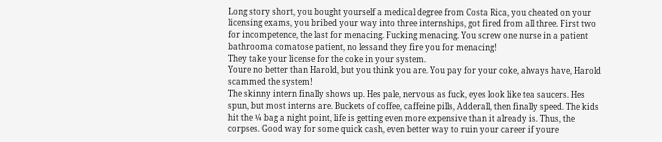Long story short, you bought yourself a medical degree from Costa Rica, you cheated on your licensing exams, you bribed your way into three internships, got fired from all three. First two for incompetence, the last for menacing. Fucking menacing. You screw one nurse in a patient bathrooma comatose patient, no lessand they fire you for menacing!
They take your license for the coke in your system.
Youre no better than Harold, but you think you are. You pay for your coke, always have, Harold scammed the system!
The skinny intern finally shows up. Hes pale, nervous as fuck, eyes look like tea saucers. Hes spun, but most interns are. Buckets of coffee, caffeine pills, Adderall, then finally speed. The kids hit the ¼ bag a night point, life is getting even more expensive than it already is. Thus, the corpses. Good way for some quick cash, even better way to ruin your career if youre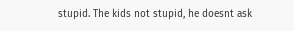stupid. The kids not stupid, he doesnt ask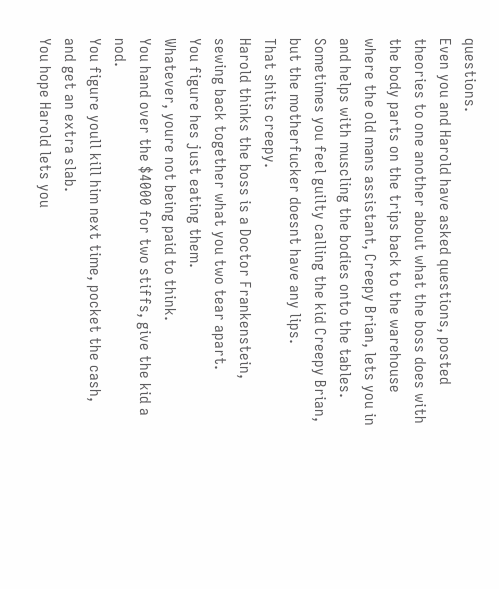questions.
Even you and Harold have asked questions, posted theories to one another about what the boss does with the body parts on the trips back to the warehouse where the old mans assistant, Creepy Brian, lets you in and helps with muscling the bodies onto the tables. Sometimes you feel guilty calling the kid Creepy Brian, but the motherfucker doesnt have any lips.
That shits creepy.
Harold thinks the boss is a Doctor Frankenstein, sewing back together what you two tear apart.
You figure hes just eating them.
Whatever, youre not being paid to think.
You hand over the $4000 for two stiffs, give the kid a nod.
You figure youll kill him next time, pocket the cash, and get an extra slab.
You hope Harold lets you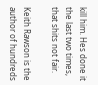kill him. Hes done it the last two times, that shits not fair.

Keith Rawson is the author of hundreds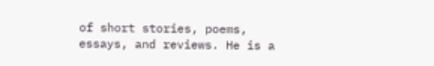of short stories, poems, essays, and reviews. He is a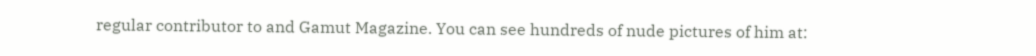regular contributor to and Gamut Magazine. You can see hundreds of nude pictures of him at: